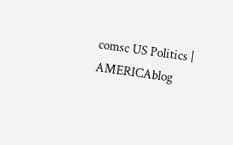comsc US Politics | AMERICAblog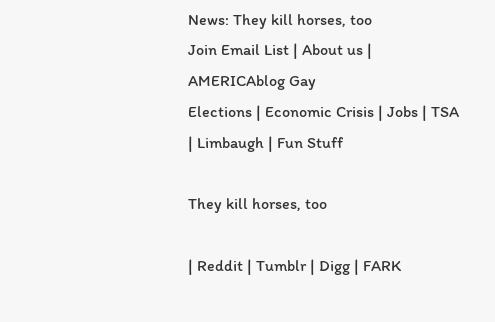News: They kill horses, too
Join Email List | About us | AMERICAblog Gay
Elections | Economic Crisis | Jobs | TSA | Limbaugh | Fun Stuff

They kill horses, too

| Reddit | Tumblr | Digg | FARK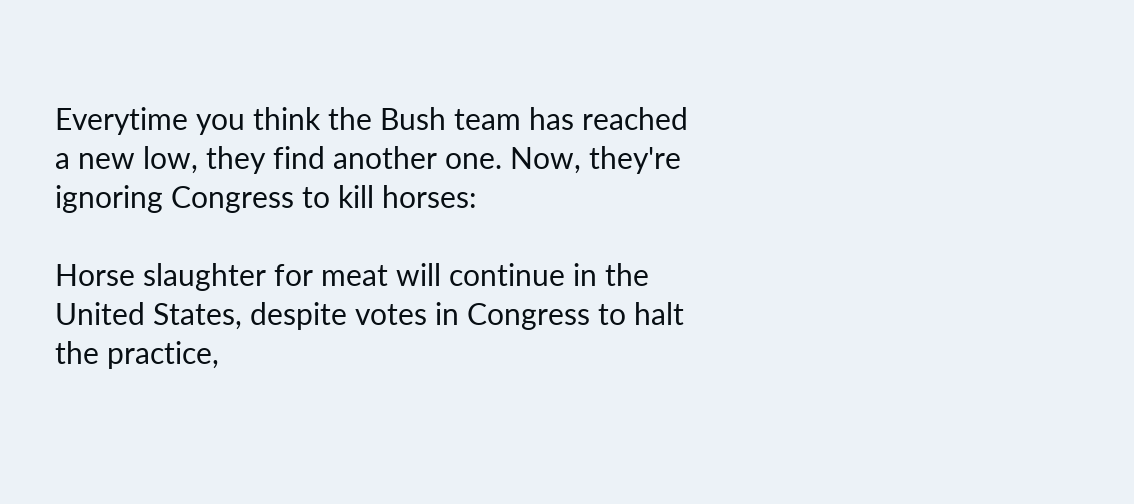Everytime you think the Bush team has reached a new low, they find another one. Now, they're ignoring Congress to kill horses:

Horse slaughter for meat will continue in the United States, despite votes in Congress to halt the practice,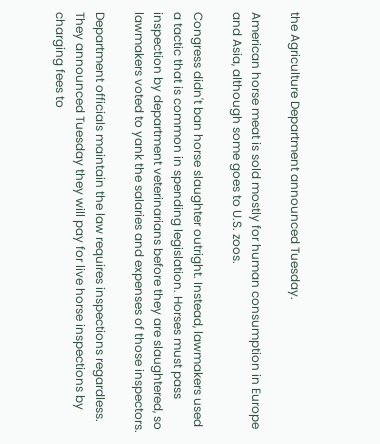the Agriculture Department announced Tuesday.

American horse meat is sold mostly for human consumption in Europe and Asia, although some goes to U.S. zoos.

Congress didn't ban horse slaughter outright. Instead, lawmakers used a tactic that is common in spending legislation. Horses must pass inspection by department veterinarians before they are slaughtered, so lawmakers voted to yank the salaries and expenses of those inspectors.

Department officials maintain the law requires inspections regardless. They announced Tuesday they will pay for live horse inspections by charging fees to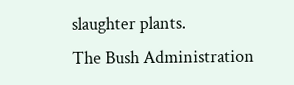slaughter plants.
The Bush Administration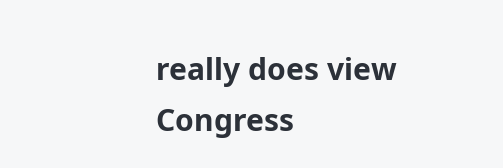really does view Congress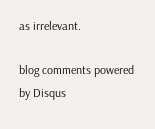as irrelevant.

blog comments powered by Disqus